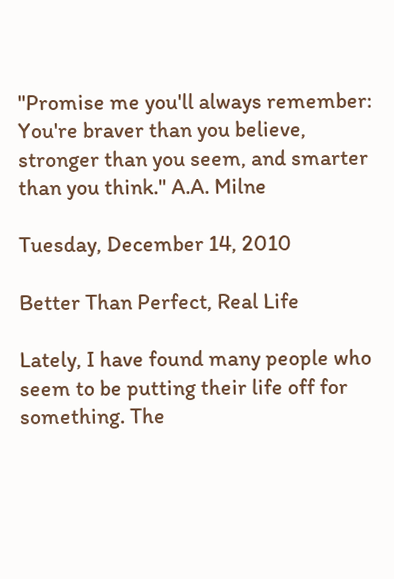"Promise me you'll always remember: You're braver than you believe, stronger than you seem, and smarter than you think." A.A. Milne

Tuesday, December 14, 2010

Better Than Perfect, Real Life

Lately, I have found many people who seem to be putting their life off for something. The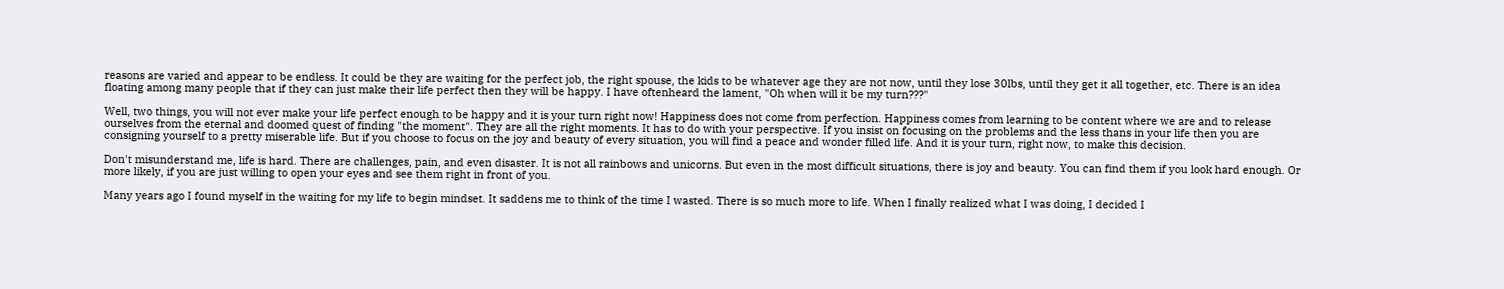reasons are varied and appear to be endless. It could be they are waiting for the perfect job, the right spouse, the kids to be whatever age they are not now, until they lose 30lbs, until they get it all together, etc. There is an idea floating among many people that if they can just make their life perfect then they will be happy. I have oftenheard the lament, "Oh when will it be my turn???"

Well, two things, you will not ever make your life perfect enough to be happy and it is your turn right now! Happiness does not come from perfection. Happiness comes from learning to be content where we are and to release ourselves from the eternal and doomed quest of finding "the moment". They are all the right moments. It has to do with your perspective. If you insist on focusing on the problems and the less thans in your life then you are consigning yourself to a pretty miserable life. But if you choose to focus on the joy and beauty of every situation, you will find a peace and wonder filled life. And it is your turn, right now, to make this decision.

Don't misunderstand me, life is hard. There are challenges, pain, and even disaster. It is not all rainbows and unicorns. But even in the most difficult situations, there is joy and beauty. You can find them if you look hard enough. Or more likely, if you are just willing to open your eyes and see them right in front of you.

Many years ago I found myself in the waiting for my life to begin mindset. It saddens me to think of the time I wasted. There is so much more to life. When I finally realized what I was doing, I decided I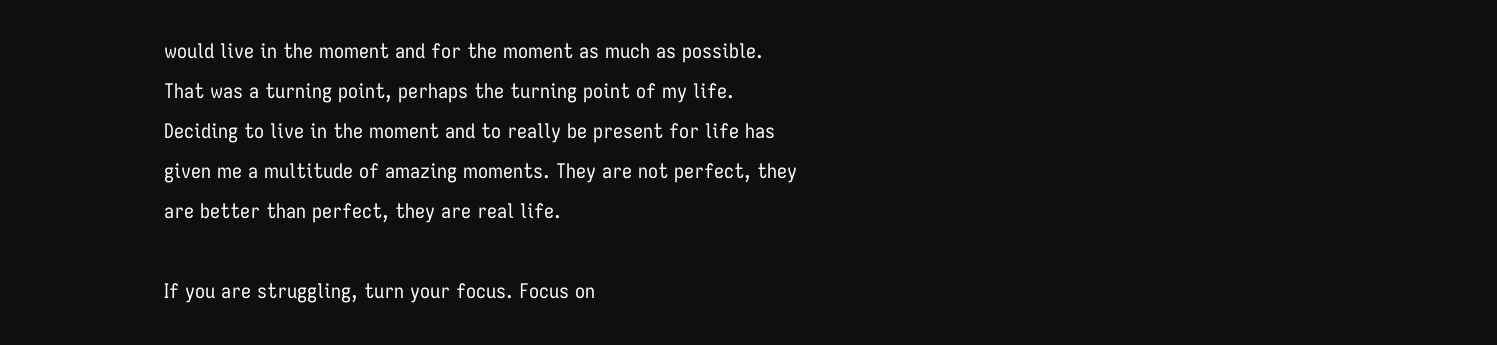would live in the moment and for the moment as much as possible. That was a turning point, perhaps the turning point of my life. Deciding to live in the moment and to really be present for life has given me a multitude of amazing moments. They are not perfect, they are better than perfect, they are real life.

If you are struggling, turn your focus. Focus on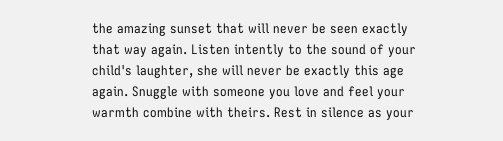the amazing sunset that will never be seen exactly that way again. Listen intently to the sound of your child's laughter, she will never be exactly this age again. Snuggle with someone you love and feel your warmth combine with theirs. Rest in silence as your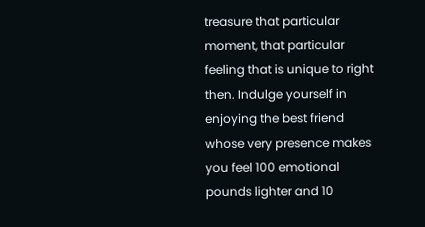treasure that particular moment, that particular feeling that is unique to right then. Indulge yourself in enjoying the best friend whose very presence makes you feel 100 emotional pounds lighter and 10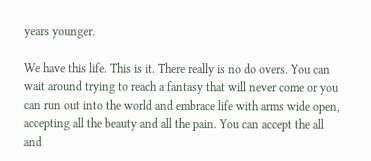years younger.

We have this life. This is it. There really is no do overs. You can wait around trying to reach a fantasy that will never come or you can run out into the world and embrace life with arms wide open, accepting all the beauty and all the pain. You can accept the all and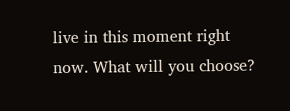live in this moment right now. What will you choose?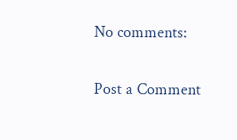No comments:

Post a Comment